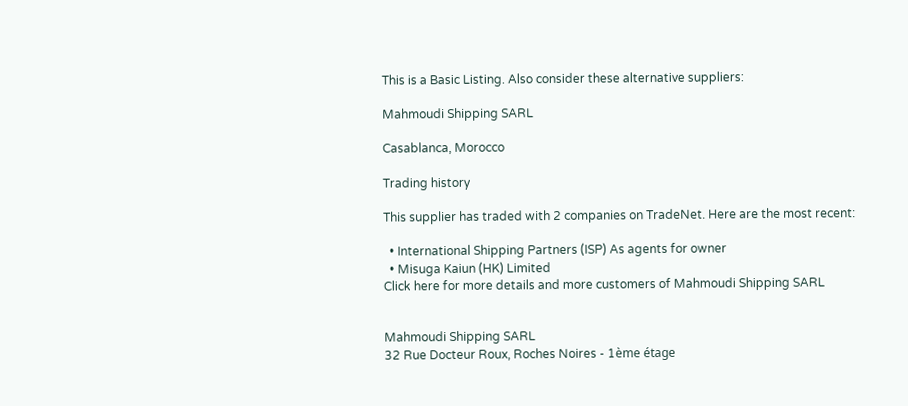This is a Basic Listing. Also consider these alternative suppliers:

Mahmoudi Shipping SARL

Casablanca, Morocco

Trading history

This supplier has traded with 2 companies on TradeNet. Here are the most recent:

  • International Shipping Partners (ISP) As agents for owner
  • Misuga Kaiun (HK) Limited
Click here for more details and more customers of Mahmoudi Shipping SARL


Mahmoudi Shipping SARL
32 Rue Docteur Roux, Roches Noires - 1ème étage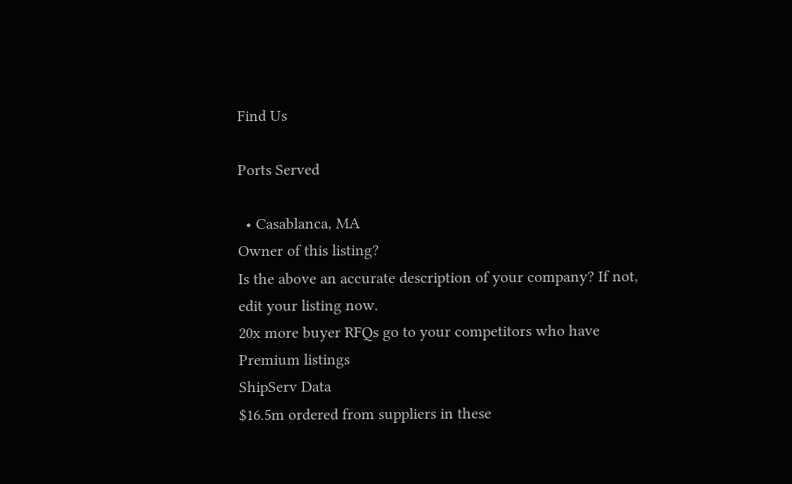Find Us

Ports Served

  • Casablanca, MA
Owner of this listing?
Is the above an accurate description of your company? If not, edit your listing now.
20x more buyer RFQs go to your competitors who have Premium listings
ShipServ Data
$16.5m ordered from suppliers in these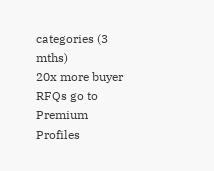categories (3 mths)
20x more buyer RFQs go to Premium Profiles